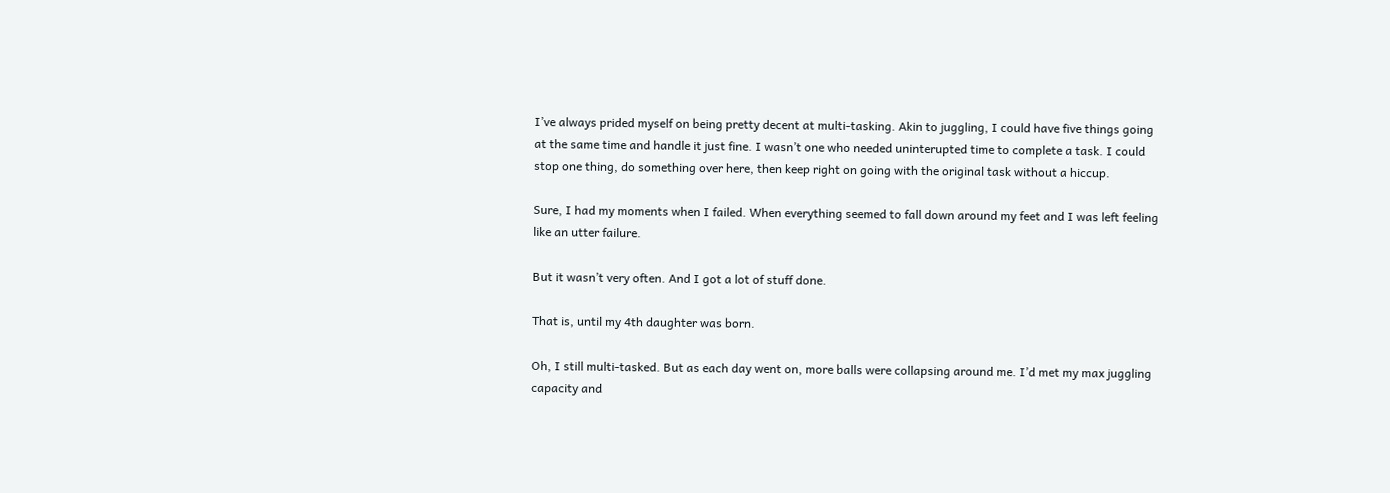I’ve always prided myself on being pretty decent at multi-tasking. Akin to juggling, I could have five things going at the same time and handle it just fine. I wasn’t one who needed uninterupted time to complete a task. I could stop one thing, do something over here, then keep right on going with the original task without a hiccup.

Sure, I had my moments when I failed. When everything seemed to fall down around my feet and I was left feeling like an utter failure.

But it wasn’t very often. And I got a lot of stuff done.

That is, until my 4th daughter was born.

Oh, I still multi-tasked. But as each day went on, more balls were collapsing around me. I’d met my max juggling capacity and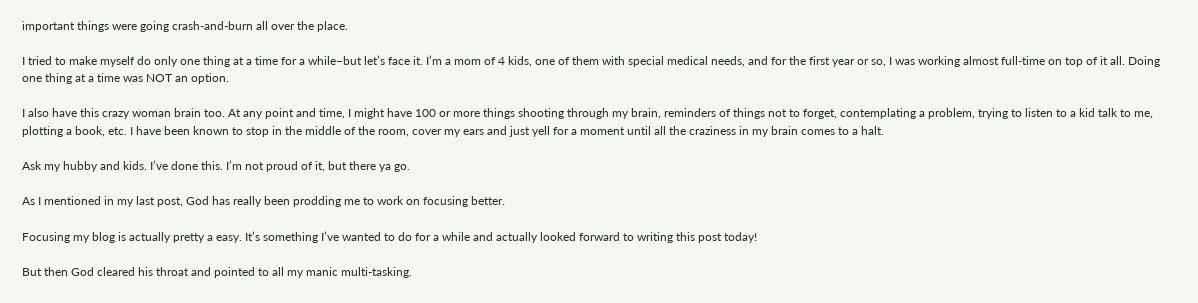important things were going crash-and-burn all over the place.

I tried to make myself do only one thing at a time for a while–but let’s face it. I’m a mom of 4 kids, one of them with special medical needs, and for the first year or so, I was working almost full-time on top of it all. Doing one thing at a time was NOT an option.

I also have this crazy woman brain too. At any point and time, I might have 100 or more things shooting through my brain, reminders of things not to forget, contemplating a problem, trying to listen to a kid talk to me, plotting a book, etc. I have been known to stop in the middle of the room, cover my ears and just yell for a moment until all the craziness in my brain comes to a halt.

Ask my hubby and kids. I’ve done this. I’m not proud of it, but there ya go.

As I mentioned in my last post, God has really been prodding me to work on focusing better.

Focusing my blog is actually pretty a easy. It’s something I’ve wanted to do for a while and actually looked forward to writing this post today!

But then God cleared his throat and pointed to all my manic multi-tasking.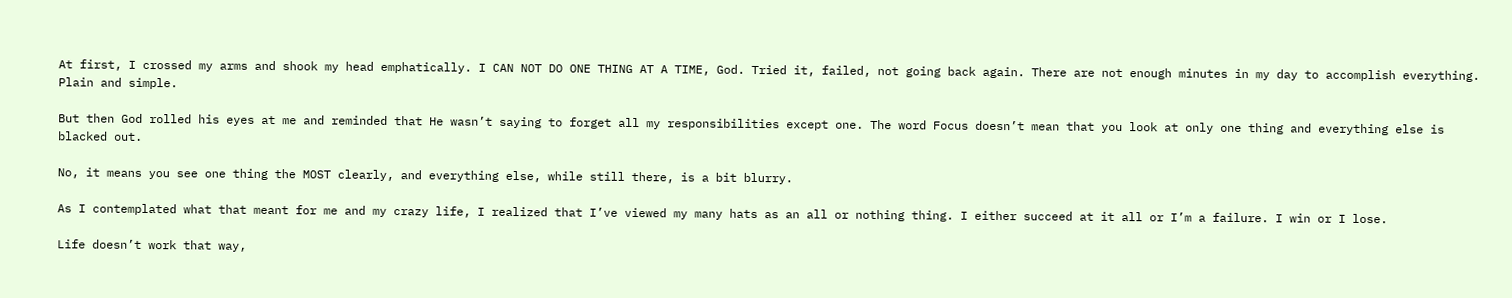At first, I crossed my arms and shook my head emphatically. I CAN NOT DO ONE THING AT A TIME, God. Tried it, failed, not going back again. There are not enough minutes in my day to accomplish everything. Plain and simple.

But then God rolled his eyes at me and reminded that He wasn’t saying to forget all my responsibilities except one. The word Focus doesn’t mean that you look at only one thing and everything else is blacked out.

No, it means you see one thing the MOST clearly, and everything else, while still there, is a bit blurry.

As I contemplated what that meant for me and my crazy life, I realized that I’ve viewed my many hats as an all or nothing thing. I either succeed at it all or I’m a failure. I win or I lose.

Life doesn’t work that way,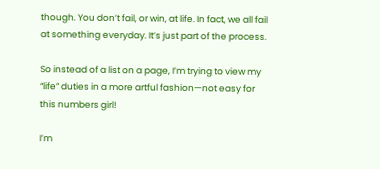though. You don’t fail, or win, at life. In fact, we all fail at something everyday. It’s just part of the process.

So instead of a list on a page, I’m trying to view my “life” duties in a more artful fashion—not easy for this numbers girl!

I’m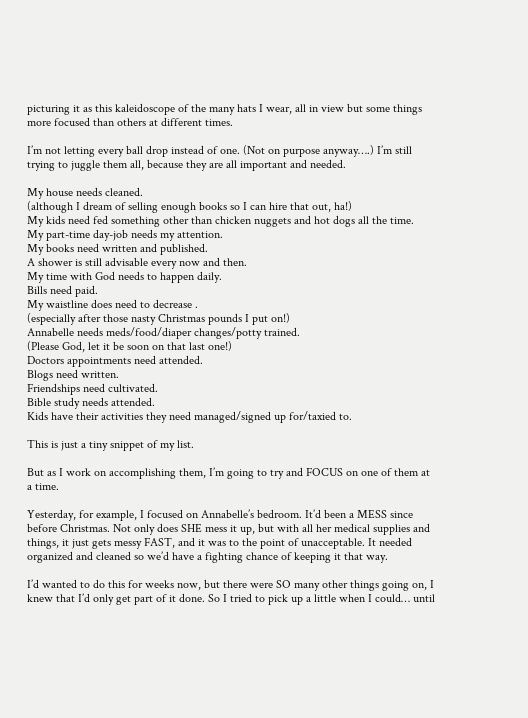picturing it as this kaleidoscope of the many hats I wear, all in view but some things more focused than others at different times.

I’m not letting every ball drop instead of one. (Not on purpose anyway….) I’m still trying to juggle them all, because they are all important and needed.

My house needs cleaned.
(although I dream of selling enough books so I can hire that out, ha!)
My kids need fed something other than chicken nuggets and hot dogs all the time.
My part-time day-job needs my attention.
My books need written and published.
A shower is still advisable every now and then.
My time with God needs to happen daily.
Bills need paid.
My waistline does need to decrease .
(especially after those nasty Christmas pounds I put on!)
Annabelle needs meds/food/diaper changes/potty trained.
(Please God, let it be soon on that last one!)
Doctors appointments need attended.
Blogs need written.
Friendships need cultivated.
Bible study needs attended.
Kids have their activities they need managed/signed up for/taxied to.

This is just a tiny snippet of my list.

But as I work on accomplishing them, I’m going to try and FOCUS on one of them at a time.

Yesterday, for example, I focused on Annabelle’s bedroom. It’d been a MESS since before Christmas. Not only does SHE mess it up, but with all her medical supplies and things, it just gets messy FAST, and it was to the point of unacceptable. It needed organized and cleaned so we’d have a fighting chance of keeping it that way.

I’d wanted to do this for weeks now, but there were SO many other things going on, I knew that I’d only get part of it done. So I tried to pick up a little when I could… until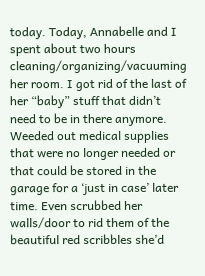today. Today, Annabelle and I spent about two hours cleaning/organizing/vacuuming her room. I got rid of the last of her “baby” stuff that didn’t need to be in there anymore. Weeded out medical supplies that were no longer needed or that could be stored in the garage for a ‘just in case’ later time. Even scrubbed her walls/door to rid them of the beautiful red scribbles she’d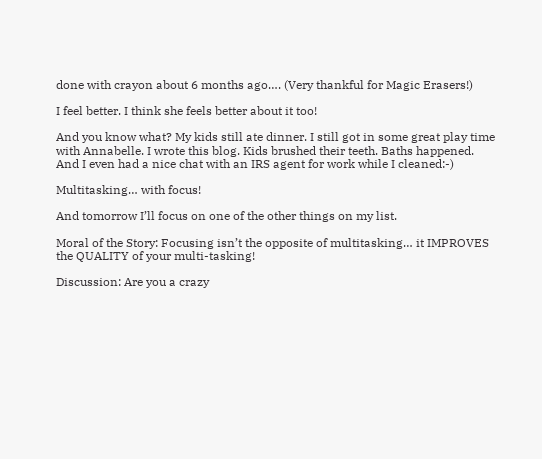done with crayon about 6 months ago…. (Very thankful for Magic Erasers!)

I feel better. I think she feels better about it too!

And you know what? My kids still ate dinner. I still got in some great play time with Annabelle. I wrote this blog. Kids brushed their teeth. Baths happened. And I even had a nice chat with an IRS agent for work while I cleaned:-)

Multitasking… with focus!

And tomorrow I’ll focus on one of the other things on my list.

Moral of the Story: Focusing isn’t the opposite of multitasking… it IMPROVES the QUALITY of your multi-tasking!

Discussion: Are you a crazy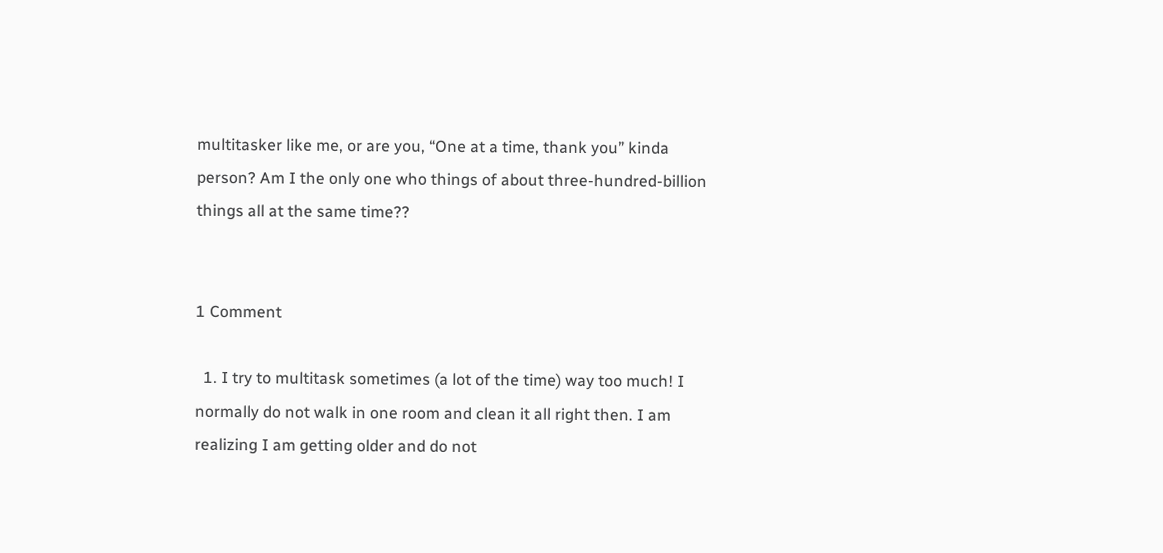multitasker like me, or are you, “One at a time, thank you” kinda person? Am I the only one who things of about three-hundred-billion things all at the same time??


1 Comment

  1. I try to multitask sometimes (a lot of the time) way too much! I normally do not walk in one room and clean it all right then. I am realizing I am getting older and do not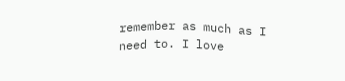remember as much as I need to. I love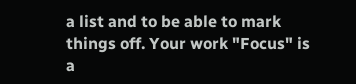a list and to be able to mark things off. Your work "Focus" is a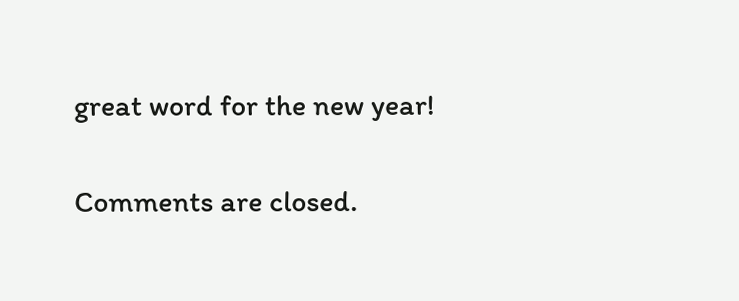great word for the new year!

Comments are closed.